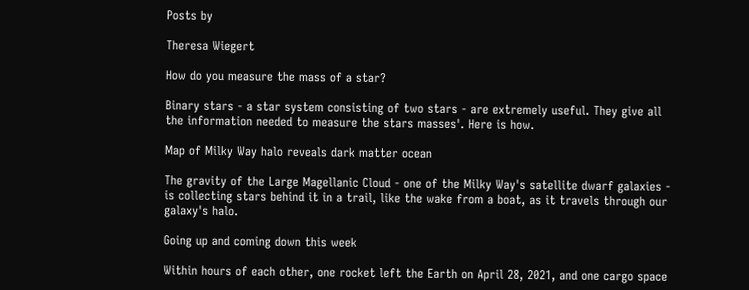Posts by

Theresa Wiegert

How do you measure the mass of a star?

Binary stars - a star system consisting of two stars - are extremely useful. They give all the information needed to measure the stars masses'. Here is how.

Map of Milky Way halo reveals dark matter ocean

The gravity of the Large Magellanic Cloud - one of the Milky Way's satellite dwarf galaxies - is collecting stars behind it in a trail, like the wake from a boat, as it travels through our galaxy's halo.

Going up and coming down this week

Within hours of each other, one rocket left the Earth on April 28, 2021, and one cargo space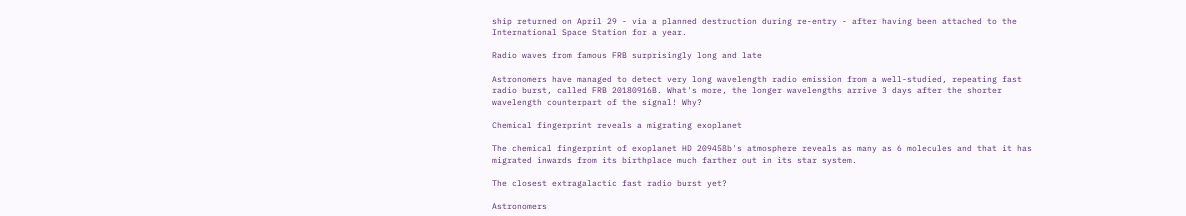ship returned on April 29 - via a planned destruction during re-entry - after having been attached to the International Space Station for a year.

Radio waves from famous FRB surprisingly long and late

Astronomers have managed to detect very long wavelength radio emission from a well-studied, repeating fast radio burst, called FRB 20180916B. What's more, the longer wavelengths arrive 3 days after the shorter wavelength counterpart of the signal! Why?

Chemical fingerprint reveals a migrating exoplanet

The chemical fingerprint of exoplanet HD 209458b's atmosphere reveals as many as 6 molecules and that it has migrated inwards from its birthplace much farther out in its star system.

The closest extragalactic fast radio burst yet?

Astronomers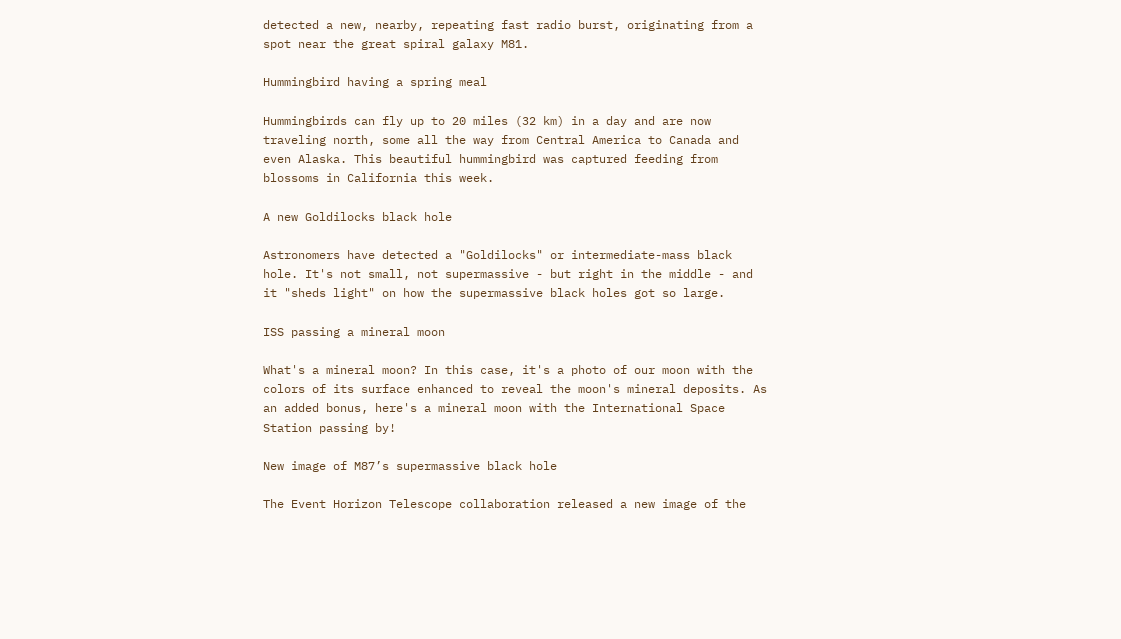detected a new, nearby, repeating fast radio burst, originating from a spot near the great spiral galaxy M81.

Hummingbird having a spring meal

Hummingbirds can fly up to 20 miles (32 km) in a day and are now traveling north, some all the way from Central America to Canada and even Alaska. This beautiful hummingbird was captured feeding from blossoms in California this week.

A new Goldilocks black hole

Astronomers have detected a "Goldilocks" or intermediate-mass black hole. It's not small, not supermassive - but right in the middle - and it "sheds light" on how the supermassive black holes got so large.

ISS passing a mineral moon

What's a mineral moon? In this case, it's a photo of our moon with the colors of its surface enhanced to reveal the moon's mineral deposits. As an added bonus, here's a mineral moon with the International Space Station passing by!

New image of M87’s supermassive black hole

The Event Horizon Telescope collaboration released a new image of the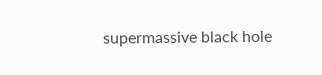supermassive black hole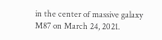in the center of massive galaxy M87 on March 24, 2021.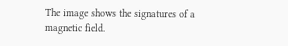The image shows the signatures of a magnetic field.